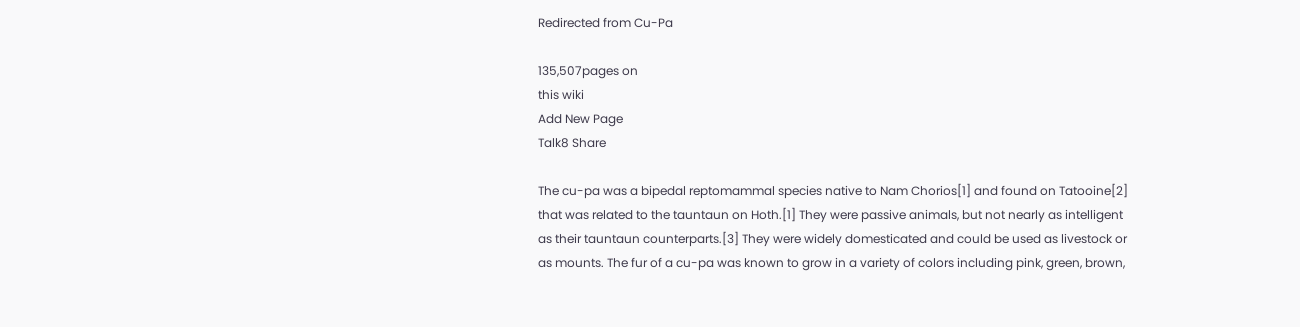Redirected from Cu-Pa

135,507pages on
this wiki
Add New Page
Talk8 Share

The cu-pa was a bipedal reptomammal species native to Nam Chorios[1] and found on Tatooine[2] that was related to the tauntaun on Hoth.[1] They were passive animals, but not nearly as intelligent as their tauntaun counterparts.[3] They were widely domesticated and could be used as livestock or as mounts. The fur of a cu-pa was known to grow in a variety of colors including pink, green, brown,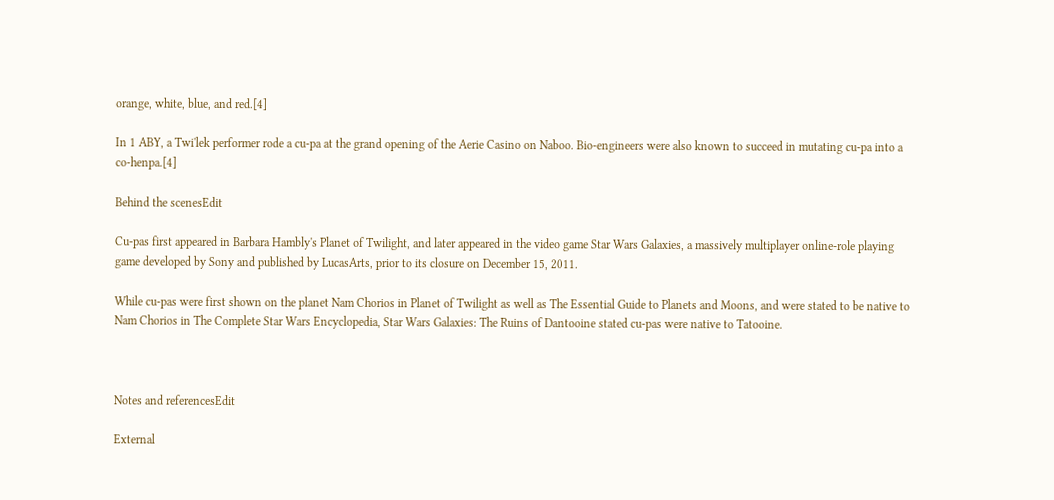orange, white, blue, and red.[4]

In 1 ABY, a Twi'lek performer rode a cu-pa at the grand opening of the Aerie Casino on Naboo. Bio-engineers were also known to succeed in mutating cu-pa into a co-henpa.[4]

Behind the scenesEdit

Cu-pas first appeared in Barbara Hambly's Planet of Twilight, and later appeared in the video game Star Wars Galaxies, a massively multiplayer online-role playing game developed by Sony and published by LucasArts, prior to its closure on December 15, 2011.

While cu-pas were first shown on the planet Nam Chorios in Planet of Twilight as well as The Essential Guide to Planets and Moons, and were stated to be native to Nam Chorios in The Complete Star Wars Encyclopedia, Star Wars Galaxies: The Ruins of Dantooine stated cu-pas were native to Tatooine.



Notes and referencesEdit

External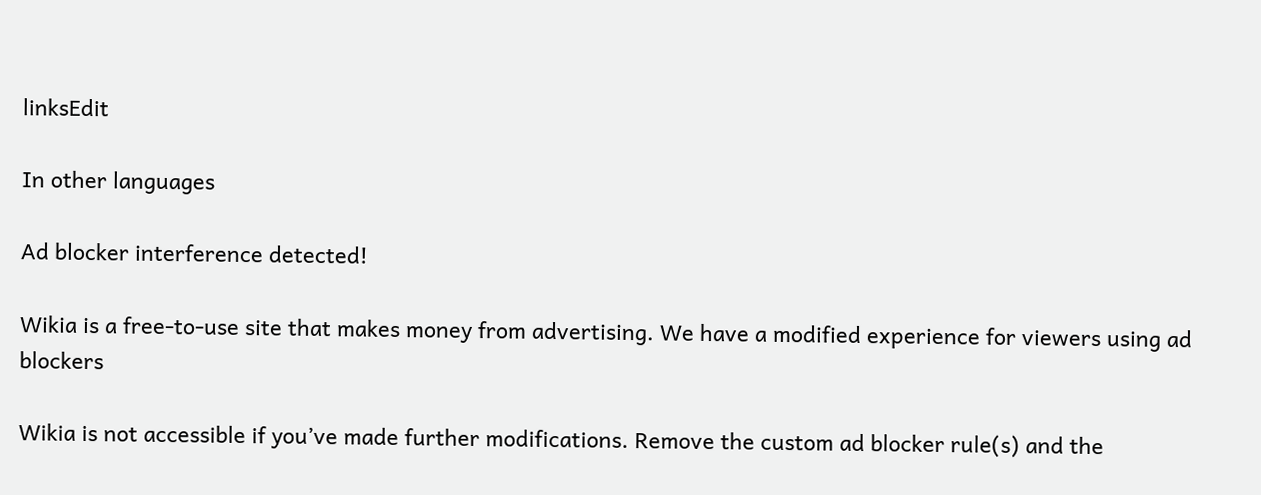linksEdit

In other languages

Ad blocker interference detected!

Wikia is a free-to-use site that makes money from advertising. We have a modified experience for viewers using ad blockers

Wikia is not accessible if you’ve made further modifications. Remove the custom ad blocker rule(s) and the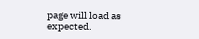page will load as expected.